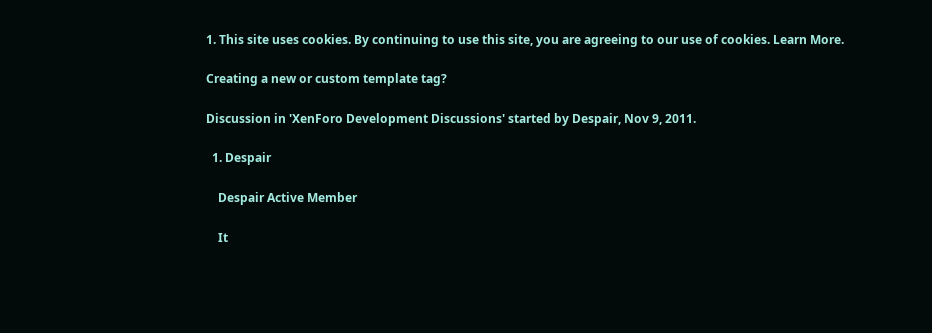1. This site uses cookies. By continuing to use this site, you are agreeing to our use of cookies. Learn More.

Creating a new or custom template tag?

Discussion in 'XenForo Development Discussions' started by Despair, Nov 9, 2011.

  1. Despair

    Despair Active Member

    It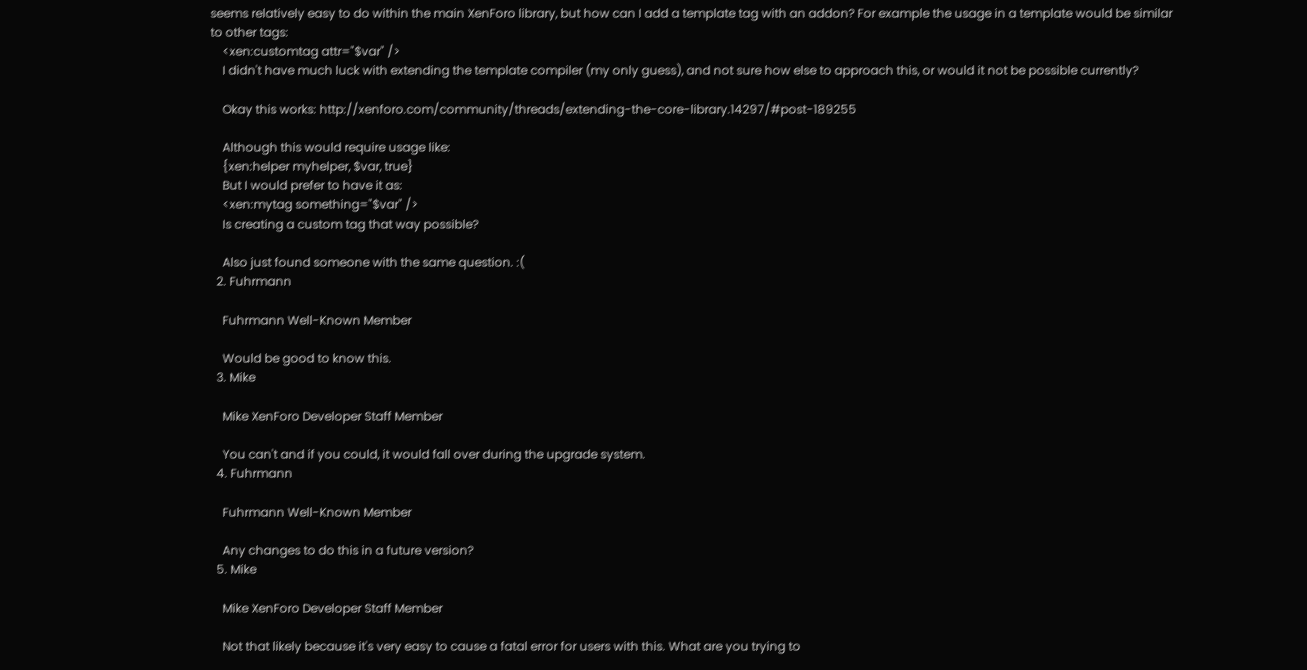seems relatively easy to do within the main XenForo library, but how can I add a template tag with an addon? For example the usage in a template would be similar to other tags:
    <xen:customtag attr="$var" />
    I didn't have much luck with extending the template compiler (my only guess), and not sure how else to approach this, or would it not be possible currently?

    Okay this works: http://xenforo.com/community/threads/extending-the-core-library.14297/#post-189255

    Although this would require usage like:
    {xen:helper myhelper, $var, true}
    But I would prefer to have it as:
    <xen:mytag something="$var" />
    Is creating a custom tag that way possible?

    Also just found someone with the same question. :(
  2. Fuhrmann

    Fuhrmann Well-Known Member

    Would be good to know this.
  3. Mike

    Mike XenForo Developer Staff Member

    You can't and if you could, it would fall over during the upgrade system.
  4. Fuhrmann

    Fuhrmann Well-Known Member

    Any changes to do this in a future version?
  5. Mike

    Mike XenForo Developer Staff Member

    Not that likely because it's very easy to cause a fatal error for users with this. What are you trying to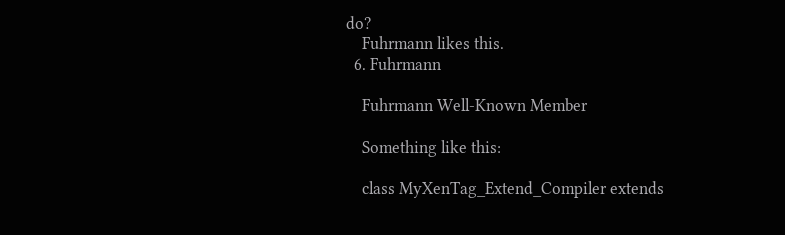do?
    Fuhrmann likes this.
  6. Fuhrmann

    Fuhrmann Well-Known Member

    Something like this:

    class MyXenTag_Extend_Compiler extends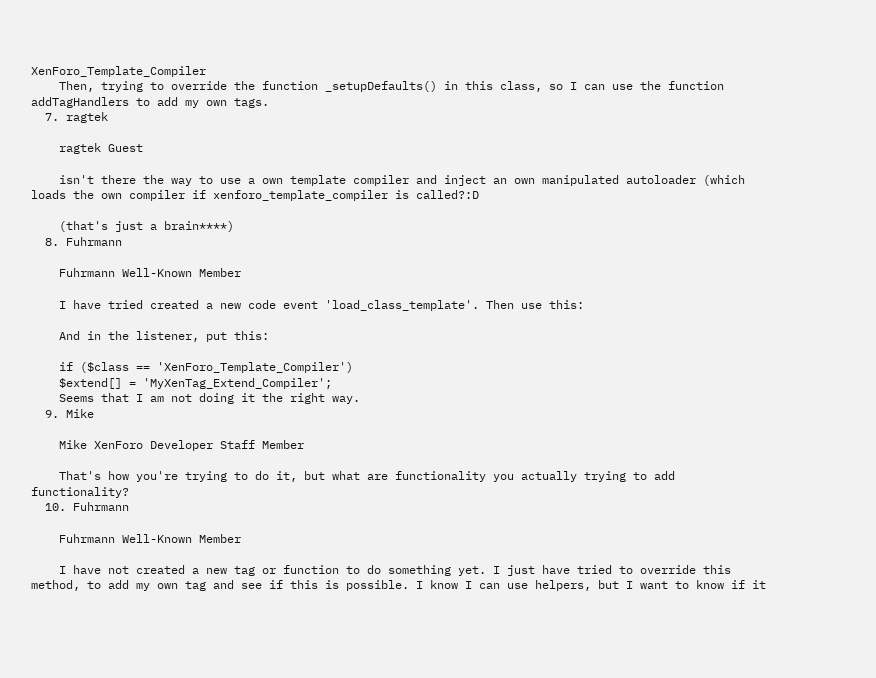XenForo_Template_Compiler
    Then, trying to override the function _setupDefaults() in this class, so I can use the function addTagHandlers to add my own tags.
  7. ragtek

    ragtek Guest

    isn't there the way to use a own template compiler and inject an own manipulated autoloader (which loads the own compiler if xenforo_template_compiler is called?:D

    (that's just a brain****)
  8. Fuhrmann

    Fuhrmann Well-Known Member

    I have tried created a new code event 'load_class_template'. Then use this:

    And in the listener, put this:

    if ($class == 'XenForo_Template_Compiler')
    $extend[] = 'MyXenTag_Extend_Compiler';
    Seems that I am not doing it the right way.
  9. Mike

    Mike XenForo Developer Staff Member

    That's how you're trying to do it, but what are functionality you actually trying to add functionality?
  10. Fuhrmann

    Fuhrmann Well-Known Member

    I have not created a new tag or function to do something yet. I just have tried to override this method, to add my own tag and see if this is possible. I know I can use helpers, but I want to know if it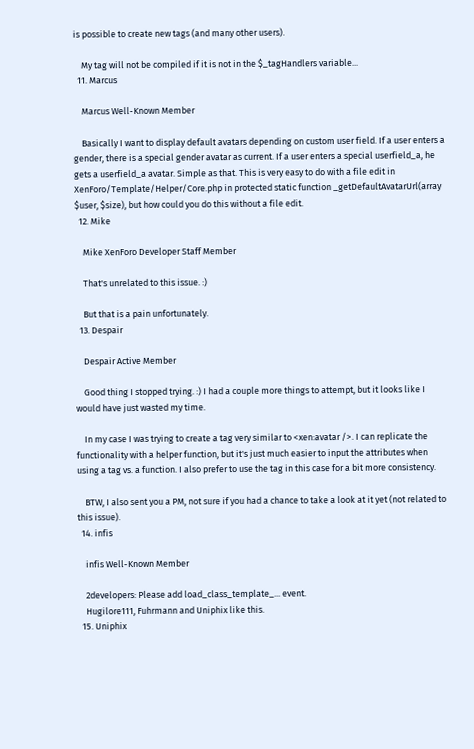is possible to create new tags (and many other users).

    My tag will not be compiled if it is not in the $_tagHandlers variable...
  11. Marcus

    Marcus Well-Known Member

    Basically I want to display default avatars depending on custom user field. If a user enters a gender, there is a special gender avatar as current. If a user enters a special userfield_a, he gets a userfield_a avatar. Simple as that. This is very easy to do with a file edit in XenForo/Template/Helper/Core.php in protected static function _getDefaultAvatarUrl(array $user, $size), but how could you do this without a file edit.
  12. Mike

    Mike XenForo Developer Staff Member

    That's unrelated to this issue. :)

    But that is a pain unfortunately.
  13. Despair

    Despair Active Member

    Good thing I stopped trying. :) I had a couple more things to attempt, but it looks like I would have just wasted my time.

    In my case I was trying to create a tag very similar to <xen:avatar />. I can replicate the functionality with a helper function, but it's just much easier to input the attributes when using a tag vs. a function. I also prefer to use the tag in this case for a bit more consistency.

    BTW, I also sent you a PM, not sure if you had a chance to take a look at it yet (not related to this issue).
  14. infis

    infis Well-Known Member

    2developers: Please add load_class_template_... event.
    Hugilore111, Fuhrmann and Uniphix like this.
  15. Uniphix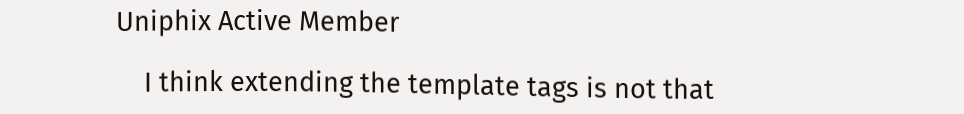Uniphix Active Member

    I think extending the template tags is not that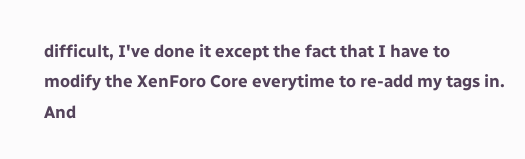difficult, I've done it except the fact that I have to modify the XenForo Core everytime to re-add my tags in. And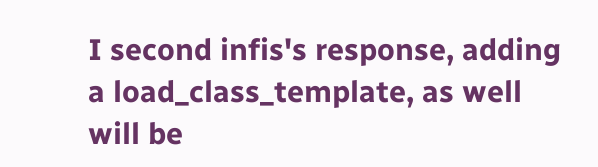I second infis's response, adding a load_class_template, as well will be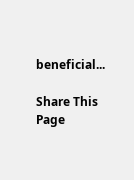beneficial...

Share This Page